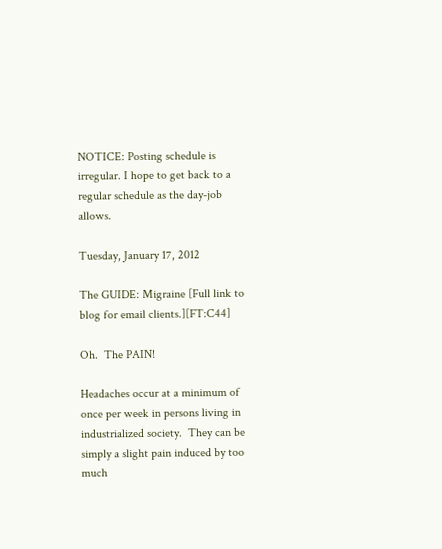NOTICE: Posting schedule is irregular. I hope to get back to a regular schedule as the day-job allows.

Tuesday, January 17, 2012

The GUIDE: Migraine [Full link to blog for email clients.][FT:C44]

Oh.  The PAIN!

Headaches occur at a minimum of once per week in persons living in industrialized society.  They can be simply a slight pain induced by too much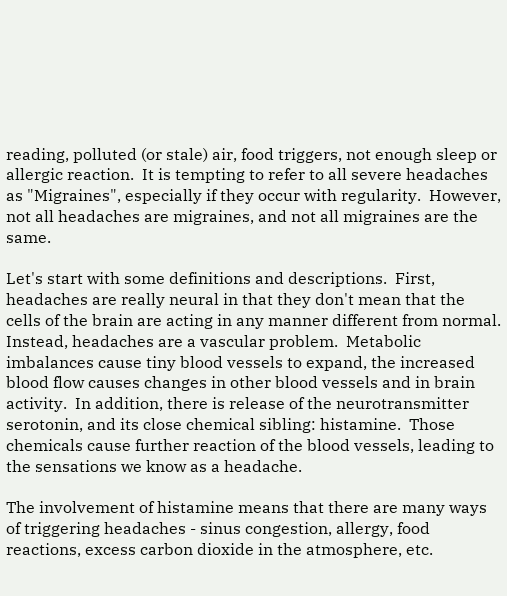reading, polluted (or stale) air, food triggers, not enough sleep or allergic reaction.  It is tempting to refer to all severe headaches as "Migraines", especially if they occur with regularity.  However, not all headaches are migraines, and not all migraines are the same.

Let's start with some definitions and descriptions.  First, headaches are really neural in that they don't mean that the cells of the brain are acting in any manner different from normal.  Instead, headaches are a vascular problem.  Metabolic imbalances cause tiny blood vessels to expand, the increased blood flow causes changes in other blood vessels and in brain activity.  In addition, there is release of the neurotransmitter serotonin, and its close chemical sibling: histamine.  Those chemicals cause further reaction of the blood vessels, leading to the sensations we know as a headache.

The involvement of histamine means that there are many ways of triggering headaches - sinus congestion, allergy, food reactions, excess carbon dioxide in the atmosphere, etc.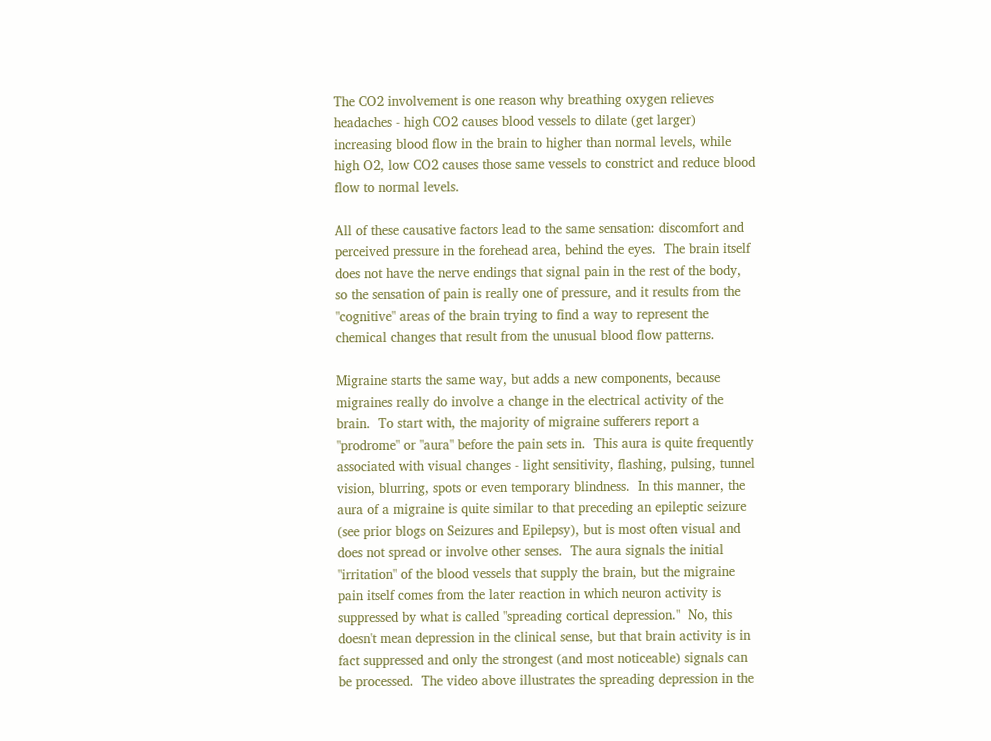The CO2 involvement is one reason why breathing oxygen relieves headaches - high CO2 causes blood vessels to dilate (get larger) increasing blood flow in the brain to higher than normal levels, while high O2, low CO2 causes those same vessels to constrict and reduce blood flow to normal levels.

All of these causative factors lead to the same sensation: discomfort and perceived pressure in the forehead area, behind the eyes.  The brain itself does not have the nerve endings that signal pain in the rest of the body, so the sensation of pain is really one of pressure, and it results from the "cognitive" areas of the brain trying to find a way to represent the chemical changes that result from the unusual blood flow patterns.

Migraine starts the same way, but adds a new components, because migraines really do involve a change in the electrical activity of the brain.  To start with, the majority of migraine sufferers report a "prodrome" or "aura" before the pain sets in.  This aura is quite frequently associated with visual changes - light sensitivity, flashing, pulsing, tunnel vision, blurring, spots or even temporary blindness.  In this manner, the aura of a migraine is quite similar to that preceding an epileptic seizure (see prior blogs on Seizures and Epilepsy), but is most often visual and does not spread or involve other senses.  The aura signals the initial "irritation" of the blood vessels that supply the brain, but the migraine pain itself comes from the later reaction in which neuron activity is suppressed by what is called "spreading cortical depression."  No, this doesn't mean depression in the clinical sense, but that brain activity is in fact suppressed and only the strongest (and most noticeable) signals can be processed.  The video above illustrates the spreading depression in the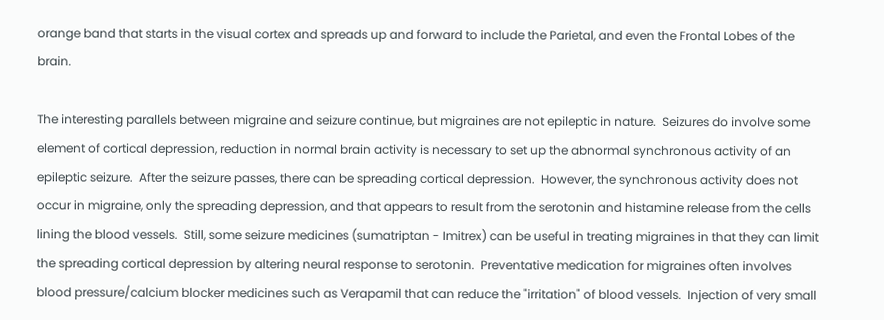orange band that starts in the visual cortex and spreads up and forward to include the Parietal, and even the Frontal Lobes of the brain.

The interesting parallels between migraine and seizure continue, but migraines are not epileptic in nature.  Seizures do involve some element of cortical depression, reduction in normal brain activity is necessary to set up the abnormal synchronous activity of an epileptic seizure.  After the seizure passes, there can be spreading cortical depression.  However, the synchronous activity does not occur in migraine, only the spreading depression, and that appears to result from the serotonin and histamine release from the cells lining the blood vessels.  Still, some seizure medicines (sumatriptan - Imitrex) can be useful in treating migraines in that they can limit the spreading cortical depression by altering neural response to serotonin.  Preventative medication for migraines often involves blood pressure/calcium blocker medicines such as Verapamil that can reduce the "irritation" of blood vessels.  Injection of very small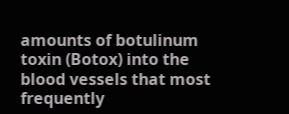amounts of botulinum toxin (Botox) into the blood vessels that most frequently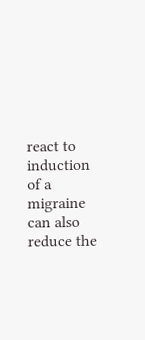react to induction of a migraine can also reduce the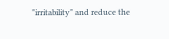"irritability" and reduce the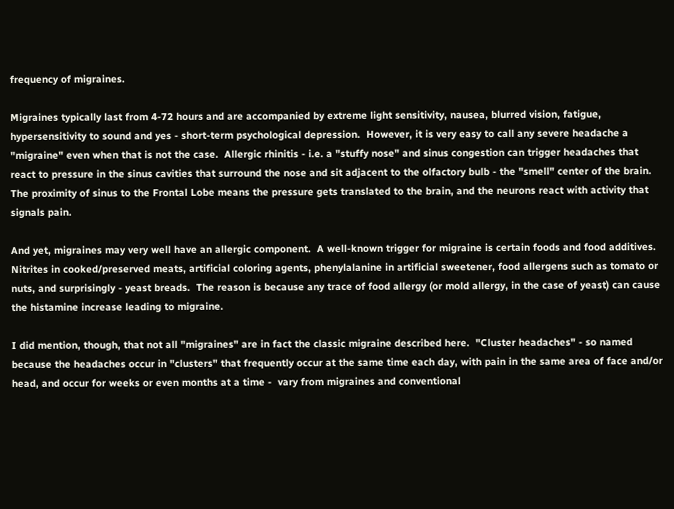frequency of migraines.

Migraines typically last from 4-72 hours and are accompanied by extreme light sensitivity, nausea, blurred vision, fatigue, hypersensitivity to sound and yes - short-term psychological depression.  However, it is very easy to call any severe headache a "migraine" even when that is not the case.  Allergic rhinitis - i.e. a "stuffy nose" and sinus congestion can trigger headaches that react to pressure in the sinus cavities that surround the nose and sit adjacent to the olfactory bulb - the "smell" center of the brain.  The proximity of sinus to the Frontal Lobe means the pressure gets translated to the brain, and the neurons react with activity that signals pain.

And yet, migraines may very well have an allergic component.  A well-known trigger for migraine is certain foods and food additives.  Nitrites in cooked/preserved meats, artificial coloring agents, phenylalanine in artificial sweetener, food allergens such as tomato or nuts, and surprisingly - yeast breads.  The reason is because any trace of food allergy (or mold allergy, in the case of yeast) can cause the histamine increase leading to migraine.

I did mention, though, that not all "migraines" are in fact the classic migraine described here.  "Cluster headaches" - so named because the headaches occur in "clusters" that frequently occur at the same time each day, with pain in the same area of face and/or head, and occur for weeks or even months at a time -  vary from migraines and conventional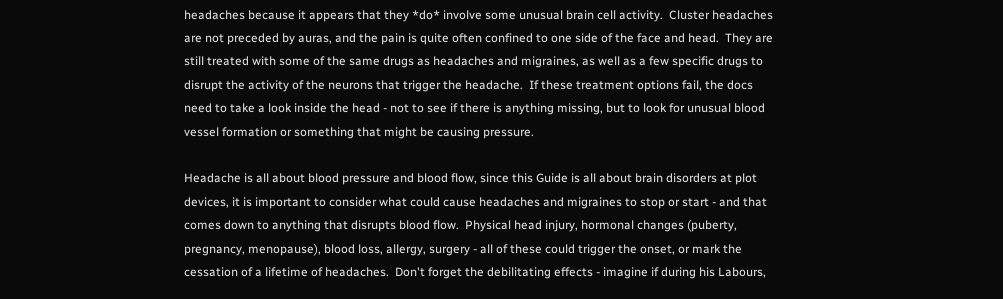headaches because it appears that they *do* involve some unusual brain cell activity.  Cluster headaches are not preceded by auras, and the pain is quite often confined to one side of the face and head.  They are still treated with some of the same drugs as headaches and migraines, as well as a few specific drugs to disrupt the activity of the neurons that trigger the headache.  If these treatment options fail, the docs need to take a look inside the head - not to see if there is anything missing, but to look for unusual blood vessel formation or something that might be causing pressure.

Headache is all about blood pressure and blood flow, since this Guide is all about brain disorders at plot devices, it is important to consider what could cause headaches and migraines to stop or start - and that comes down to anything that disrupts blood flow.  Physical head injury, hormonal changes (puberty, pregnancy, menopause), blood loss, allergy, surgery - all of these could trigger the onset, or mark the cessation of a lifetime of headaches.  Don't forget the debilitating effects - imagine if during his Labours,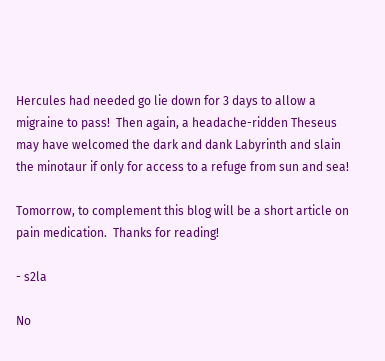Hercules had needed go lie down for 3 days to allow a migraine to pass!  Then again, a headache-ridden Theseus may have welcomed the dark and dank Labyrinth and slain the minotaur if only for access to a refuge from sun and sea!

Tomorrow, to complement this blog will be a short article on pain medication.  Thanks for reading!

- s2la

No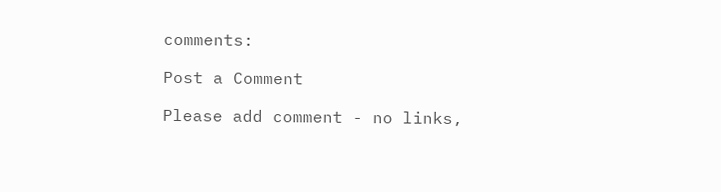comments:

Post a Comment

Please add comment - no links,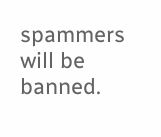spammers will be banned.